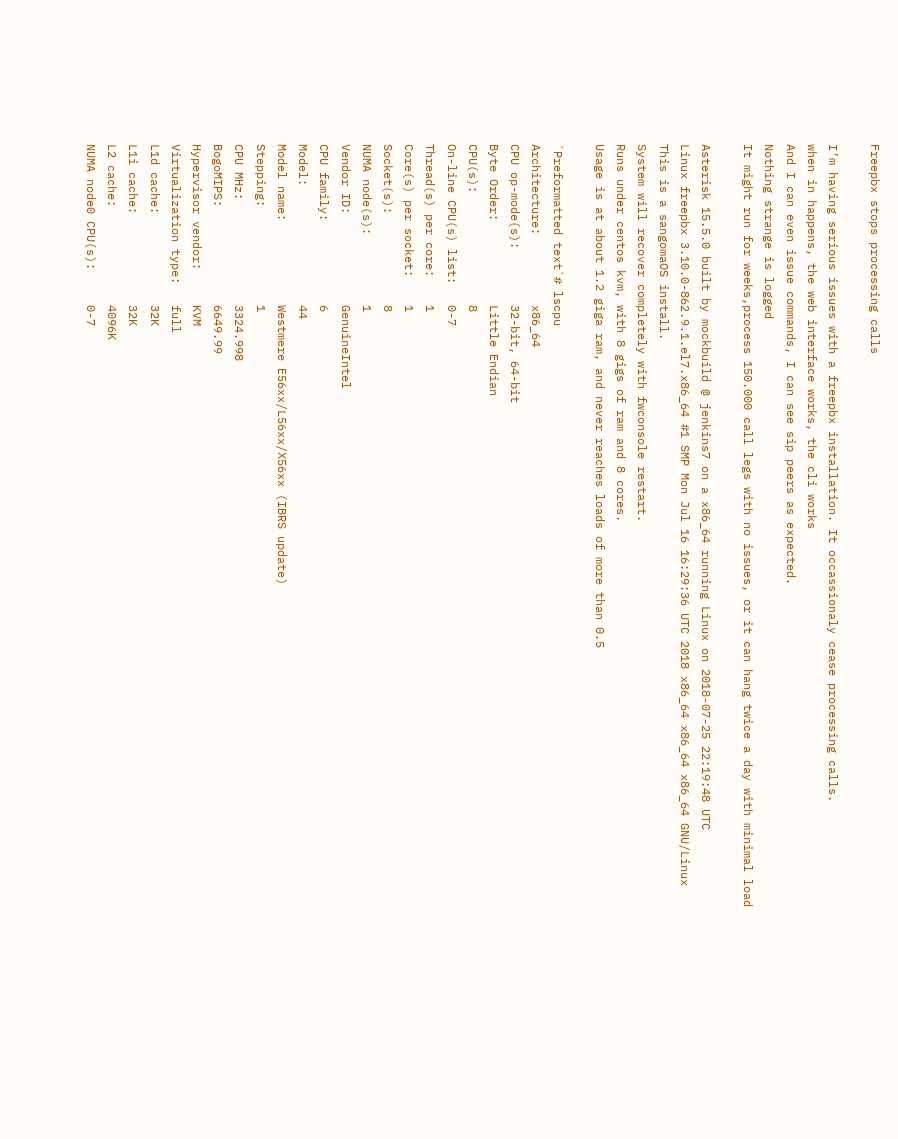Freepbx stops processing calls

I’m having serious issues with a freepbx installation. It occassionaly cease processing calls.
when in happens, the web interface works, the cli works
And I can even issue commands, I can see sip peers as expected.
Nothing strange is logged
It might run for weeks,process 150.000 call legs with no issues, or it can hang twice a day with minimal load

Asterisk 15.5.0 built by mockbuild @ jenkins7 on a x86_64 running Linux on 2018-07-25 22:19:48 UTC
Linux freepbx 3.10.0-862.9.1.el7.x86_64 #1 SMP Mon Jul 16 16:29:36 UTC 2018 x86_64 x86_64 x86_64 GNU/Linux
This is a sangomaOS install.
System will recover completely with fwconsole restart.
Runs under centos kvm, with 8 gigs of ram and 8 cores.
Usage is at about 1.2 giga ram, and never reaches loads of more than 0.5

`Preformatted text`# lscpu
Architecture:          x86_64
CPU op-mode(s):        32-bit, 64-bit
Byte Order:            Little Endian
CPU(s):                8
On-line CPU(s) list:   0-7
Thread(s) per core:    1
Core(s) per socket:    1
Socket(s):             8
NUMA node(s):          1
Vendor ID:             GenuineIntel
CPU family:            6
Model:                 44
Model name:            Westmere E56xx/L56xx/X56xx (IBRS update)
Stepping:              1
CPU MHz:               3324.998
BogoMIPS:              6649.99
Hypervisor vendor:     KVM
Virtualization type:   full
L1d cache:             32K
L1i cache:             32K
L2 cache:              4096K
NUMA node0 CPU(s):     0-7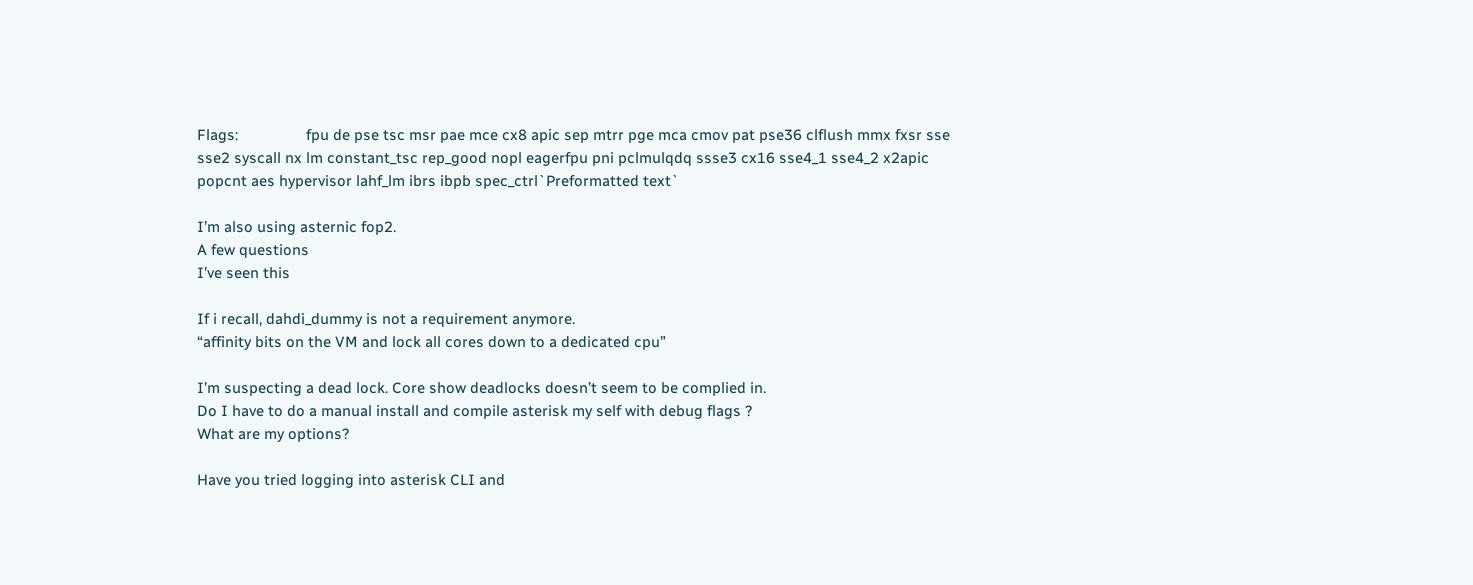Flags:                 fpu de pse tsc msr pae mce cx8 apic sep mtrr pge mca cmov pat pse36 clflush mmx fxsr sse sse2 syscall nx lm constant_tsc rep_good nopl eagerfpu pni pclmulqdq ssse3 cx16 sse4_1 sse4_2 x2apic popcnt aes hypervisor lahf_lm ibrs ibpb spec_ctrl`Preformatted text`

I’m also using asternic fop2.
A few questions
I’ve seen this

If i recall, dahdi_dummy is not a requirement anymore.
“affinity bits on the VM and lock all cores down to a dedicated cpu”

I’m suspecting a dead lock. Core show deadlocks doesn’t seem to be complied in.
Do I have to do a manual install and compile asterisk my self with debug flags ?
What are my options?

Have you tried logging into asterisk CLI and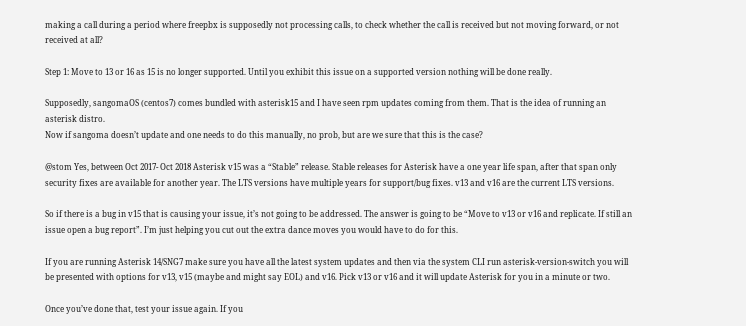making a call during a period where freepbx is supposedly not processing calls, to check whether the call is received but not moving forward, or not received at all?

Step 1: Move to 13 or 16 as 15 is no longer supported. Until you exhibit this issue on a supported version nothing will be done really.

Supposedly, sangomaOS (centos7) comes bundled with asterisk15 and I have seen rpm updates coming from them. That is the idea of running an asterisk distro.
Now if sangoma doesn’t update and one needs to do this manually, no prob, but are we sure that this is the case?

@stom Yes, between Oct 2017- Oct 2018 Asterisk v15 was a “Stable” release. Stable releases for Asterisk have a one year life span, after that span only security fixes are available for another year. The LTS versions have multiple years for support/bug fixes. v13 and v16 are the current LTS versions.

So if there is a bug in v15 that is causing your issue, it’s not going to be addressed. The answer is going to be “Move to v13 or v16 and replicate. If still an issue open a bug report”. I’m just helping you cut out the extra dance moves you would have to do for this.

If you are running Asterisk 14/SNG7 make sure you have all the latest system updates and then via the system CLI run asterisk-version-switch you will be presented with options for v13, v15 (maybe and might say EOL) and v16. Pick v13 or v16 and it will update Asterisk for you in a minute or two.

Once you’ve done that, test your issue again. If you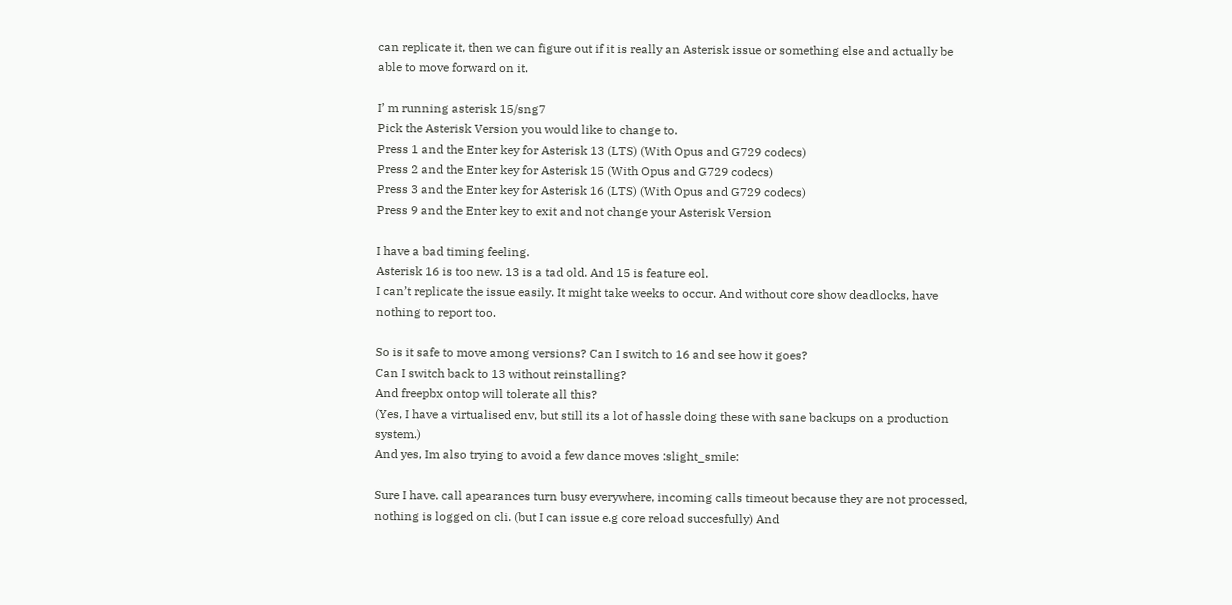can replicate it, then we can figure out if it is really an Asterisk issue or something else and actually be able to move forward on it.

I’ m running asterisk 15/sng7
Pick the Asterisk Version you would like to change to.
Press 1 and the Enter key for Asterisk 13 (LTS) (With Opus and G729 codecs)
Press 2 and the Enter key for Asterisk 15 (With Opus and G729 codecs)
Press 3 and the Enter key for Asterisk 16 (LTS) (With Opus and G729 codecs)
Press 9 and the Enter key to exit and not change your Asterisk Version

I have a bad timing feeling.
Asterisk 16 is too new. 13 is a tad old. And 15 is feature eol.
I can’t replicate the issue easily. It might take weeks to occur. And without core show deadlocks, have nothing to report too.

So is it safe to move among versions? Can I switch to 16 and see how it goes?
Can I switch back to 13 without reinstalling?
And freepbx ontop will tolerate all this?
(Yes, I have a virtualised env, but still its a lot of hassle doing these with sane backups on a production system.)
And yes, Im also trying to avoid a few dance moves :slight_smile:

Sure I have. call apearances turn busy everywhere, incoming calls timeout because they are not processed, nothing is logged on cli. (but I can issue e.g core reload succesfully) And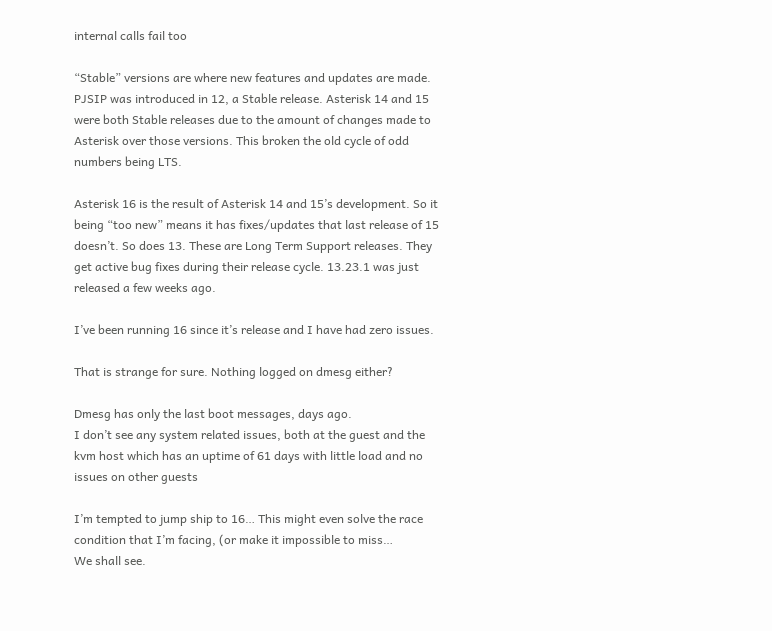internal calls fail too

“Stable” versions are where new features and updates are made. PJSIP was introduced in 12, a Stable release. Asterisk 14 and 15 were both Stable releases due to the amount of changes made to Asterisk over those versions. This broken the old cycle of odd numbers being LTS.

Asterisk 16 is the result of Asterisk 14 and 15’s development. So it being “too new” means it has fixes/updates that last release of 15 doesn’t. So does 13. These are Long Term Support releases. They get active bug fixes during their release cycle. 13.23.1 was just released a few weeks ago.

I’ve been running 16 since it’s release and I have had zero issues.

That is strange for sure. Nothing logged on dmesg either?

Dmesg has only the last boot messages, days ago.
I don’t see any system related issues, both at the guest and the kvm host which has an uptime of 61 days with little load and no issues on other guests

I’m tempted to jump ship to 16… This might even solve the race condition that I’m facing, (or make it impossible to miss…
We shall see.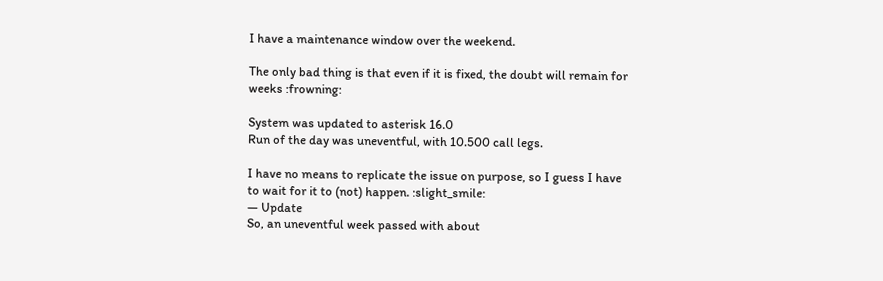I have a maintenance window over the weekend.

The only bad thing is that even if it is fixed, the doubt will remain for weeks :frowning:

System was updated to asterisk 16.0
Run of the day was uneventful, with 10.500 call legs.

I have no means to replicate the issue on purpose, so I guess I have to wait for it to (not) happen. :slight_smile:
— Update
So, an uneventful week passed with about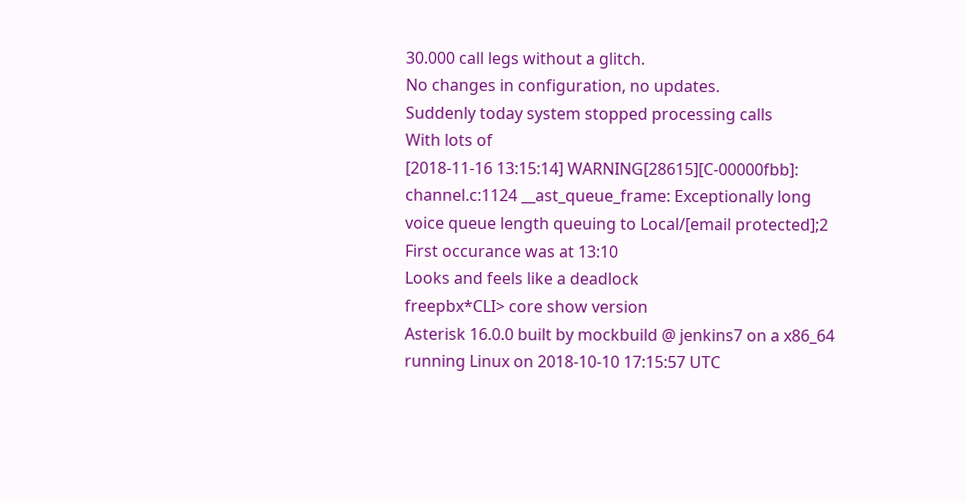30.000 call legs without a glitch.
No changes in configuration, no updates.
Suddenly today system stopped processing calls
With lots of
[2018-11-16 13:15:14] WARNING[28615][C-00000fbb]: channel.c:1124 __ast_queue_frame: Exceptionally long voice queue length queuing to Local/[email protected];2
First occurance was at 13:10
Looks and feels like a deadlock
freepbx*CLI> core show version
Asterisk 16.0.0 built by mockbuild @ jenkins7 on a x86_64 running Linux on 2018-10-10 17:15:57 UTC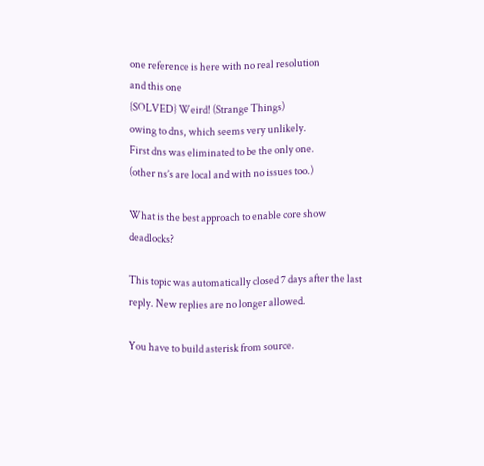one reference is here with no real resolution
and this one
{SOLVED} Weird! (Strange Things)
owing to dns, which seems very unlikely.
First dns was eliminated to be the only one.
(other ns’s are local and with no issues too.)

What is the best approach to enable core show deadlocks?

This topic was automatically closed 7 days after the last reply. New replies are no longer allowed.

You have to build asterisk from source.